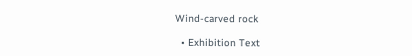Wind-carved rock

  • Exhibition Text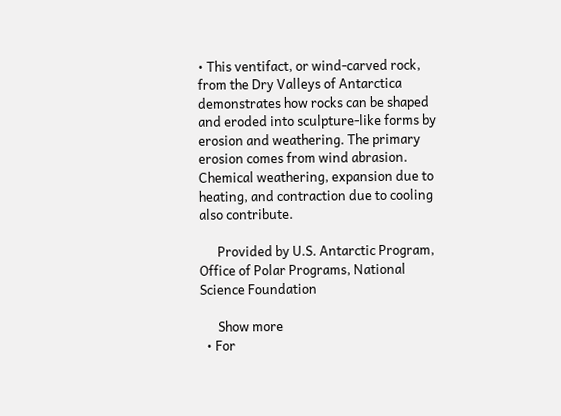• This ventifact, or wind-carved rock, from the Dry Valleys of Antarctica demonstrates how rocks can be shaped and eroded into sculpture-like forms by erosion and weathering. The primary erosion comes from wind abrasion. Chemical weathering, expansion due to heating, and contraction due to cooling also contribute.

      Provided by U.S. Antarctic Program, Office of Polar Programs, National Science Foundation

      Show more
  • For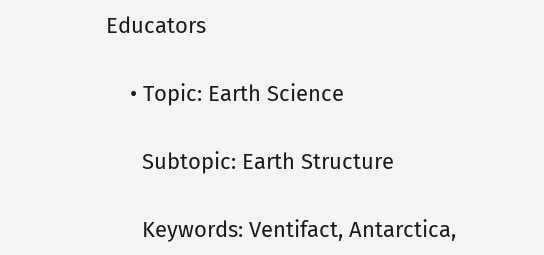Educators

    • Topic: Earth Science

      Subtopic: Earth Structure

      Keywords: Ventifact, Antarctica,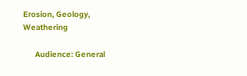Erosion, Geology, Weathering

      Audience: General